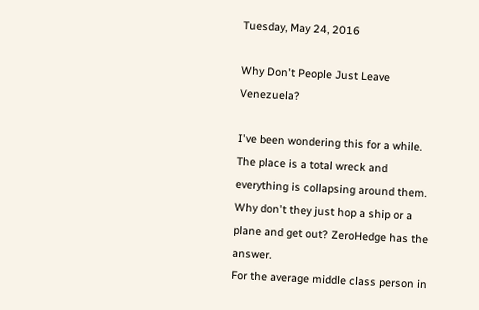Tuesday, May 24, 2016

Why Don't People Just Leave Venezuela?

I've been wondering this for a while. The place is a total wreck and everything is collapsing around them. Why don't they just hop a ship or a plane and get out? ZeroHedge has the answer.
For the average middle class person in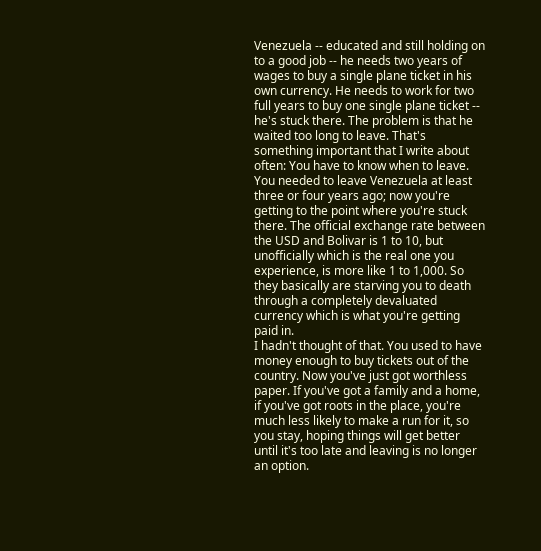Venezuela -- educated and still holding on to a good job -- he needs two years of wages to buy a single plane ticket in his own currency. He needs to work for two full years to buy one single plane ticket -- he's stuck there. The problem is that he waited too long to leave. That's something important that I write about often: You have to know when to leave. You needed to leave Venezuela at least three or four years ago; now you're getting to the point where you're stuck there. The official exchange rate between the USD and Bolivar is 1 to 10, but unofficially which is the real one you experience, is more like 1 to 1,000. So they basically are starving you to death through a completely devaluated currency which is what you're getting paid in.
I hadn't thought of that. You used to have money enough to buy tickets out of the country. Now you've just got worthless paper. If you've got a family and a home, if you've got roots in the place, you're much less likely to make a run for it, so you stay, hoping things will get better until it's too late and leaving is no longer an option.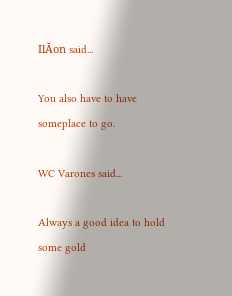IlĂon said...

You also have to have someplace to go.

WC Varones said...

Always a good idea to hold some gold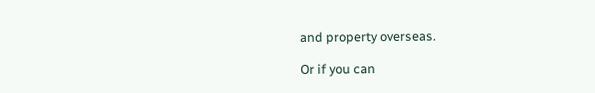and property overseas.

Or if you can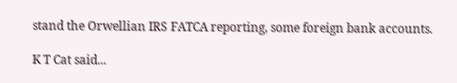stand the Orwellian IRS FATCA reporting, some foreign bank accounts.

K T Cat said...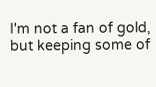I'm not a fan of gold, but keeping some of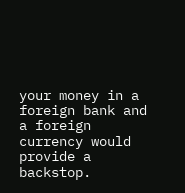your money in a foreign bank and a foreign currency would provide a backstop.